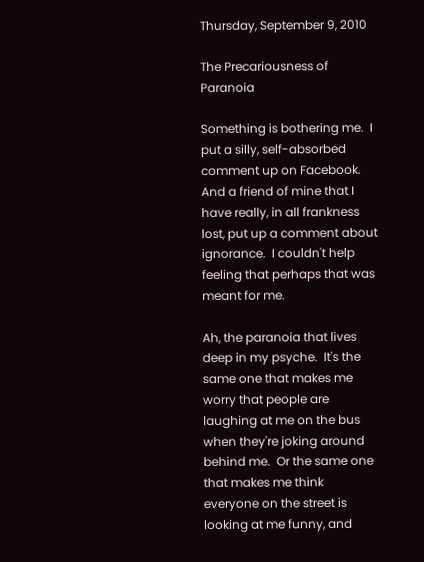Thursday, September 9, 2010

The Precariousness of Paranoia

Something is bothering me.  I put a silly, self-absorbed comment up on Facebook.  And a friend of mine that I have really, in all frankness lost, put up a comment about ignorance.  I couldn't help feeling that perhaps that was meant for me.

Ah, the paranoia that lives deep in my psyche.  It's the same one that makes me worry that people are laughing at me on the bus when they're joking around behind me.  Or the same one that makes me think everyone on the street is looking at me funny, and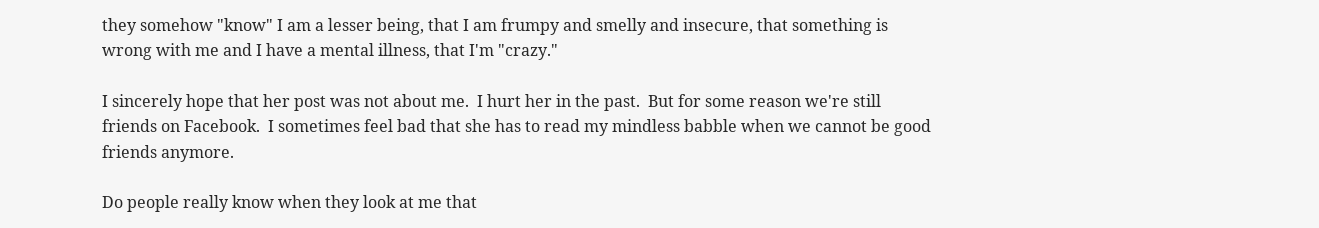they somehow "know" I am a lesser being, that I am frumpy and smelly and insecure, that something is wrong with me and I have a mental illness, that I'm "crazy."

I sincerely hope that her post was not about me.  I hurt her in the past.  But for some reason we're still friends on Facebook.  I sometimes feel bad that she has to read my mindless babble when we cannot be good friends anymore.

Do people really know when they look at me that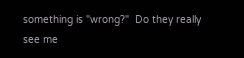something is "wrong?"  Do they really see me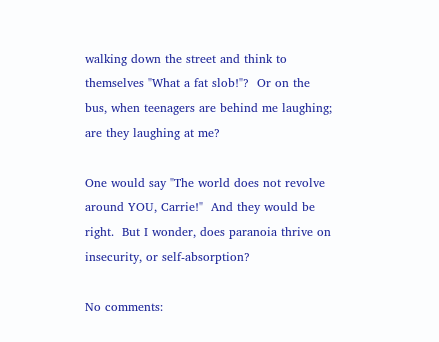walking down the street and think to themselves "What a fat slob!"?  Or on the bus, when teenagers are behind me laughing; are they laughing at me?

One would say "The world does not revolve around YOU, Carrie!"  And they would be right.  But I wonder, does paranoia thrive on insecurity, or self-absorption?

No comments: